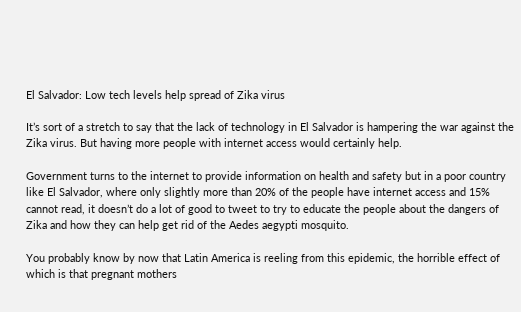El Salvador: Low tech levels help spread of Zika virus

It’s sort of a stretch to say that the lack of technology in El Salvador is hampering the war against the Zika virus. But having more people with internet access would certainly help.

Government turns to the internet to provide information on health and safety but in a poor country like El Salvador, where only slightly more than 20% of the people have internet access and 15% cannot read, it doesn’t do a lot of good to tweet to try to educate the people about the dangers of Zika and how they can help get rid of the Aedes aegypti mosquito.

You probably know by now that Latin America is reeling from this epidemic, the horrible effect of which is that pregnant mothers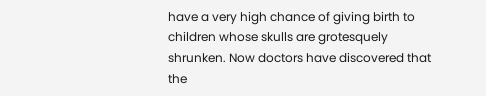have a very high chance of giving birth to children whose skulls are grotesquely shrunken. Now doctors have discovered that the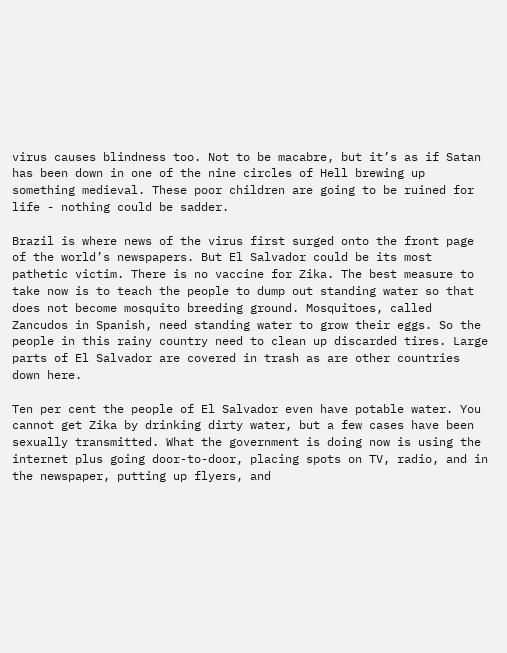virus causes blindness too. Not to be macabre, but it’s as if Satan has been down in one of the nine circles of Hell brewing up something medieval. These poor children are going to be ruined for life - nothing could be sadder.

Brazil is where news of the virus first surged onto the front page of the world’s newspapers. But El Salvador could be its most pathetic victim. There is no vaccine for Zika. The best measure to take now is to teach the people to dump out standing water so that does not become mosquito breeding ground. Mosquitoes, called Zancudos in Spanish, need standing water to grow their eggs. So the people in this rainy country need to clean up discarded tires. Large parts of El Salvador are covered in trash as are other countries down here.

Ten per cent the people of El Salvador even have potable water. You cannot get Zika by drinking dirty water, but a few cases have been sexually transmitted. What the government is doing now is using the internet plus going door-to-door, placing spots on TV, radio, and in the newspaper, putting up flyers, and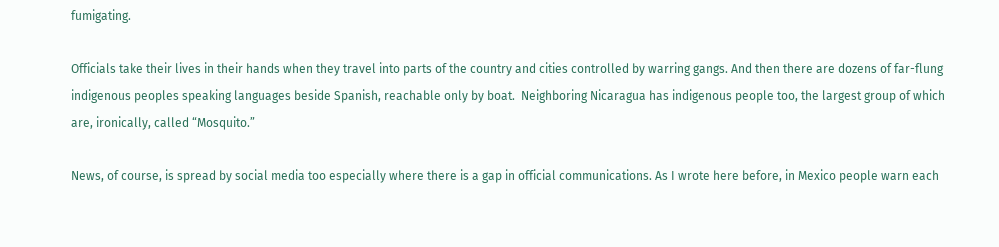fumigating.

Officials take their lives in their hands when they travel into parts of the country and cities controlled by warring gangs. And then there are dozens of far-flung indigenous peoples speaking languages beside Spanish, reachable only by boat.  Neighboring Nicaragua has indigenous people too, the largest group of which are, ironically, called “Mosquito.”

News, of course, is spread by social media too especially where there is a gap in official communications. As I wrote here before, in Mexico people warn each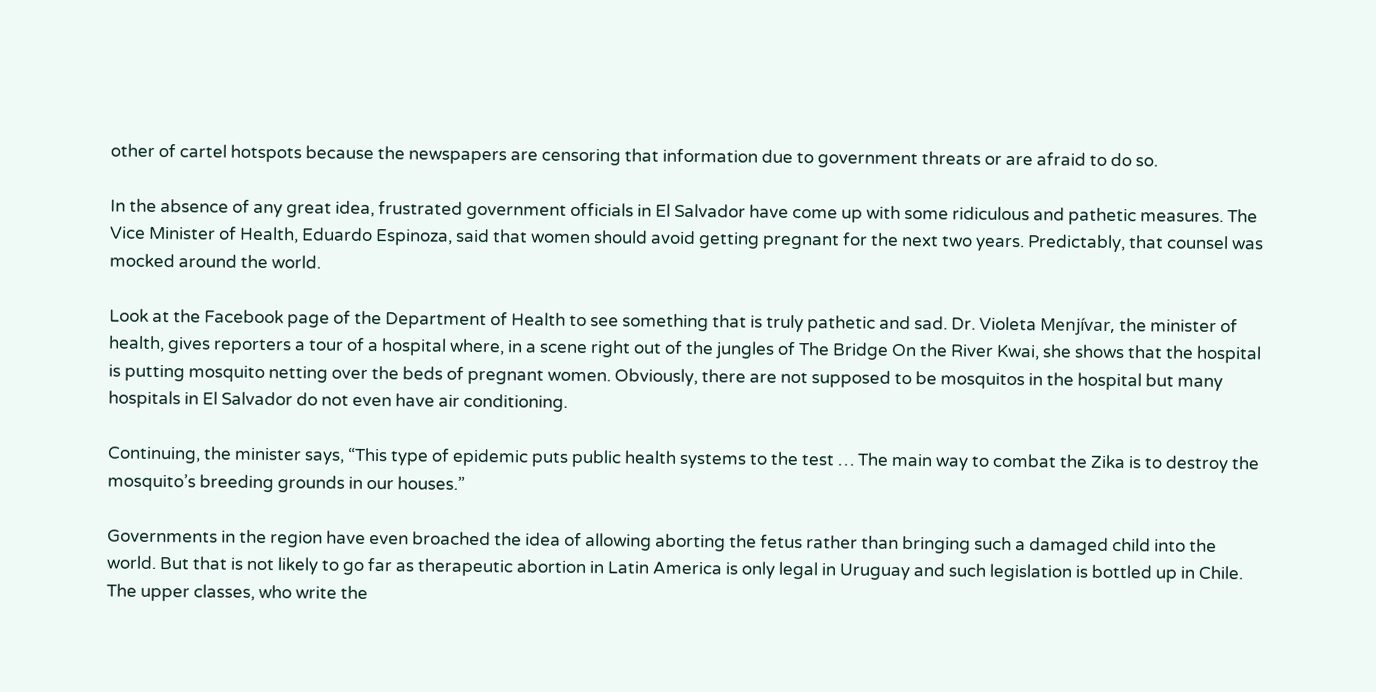other of cartel hotspots because the newspapers are censoring that information due to government threats or are afraid to do so.

In the absence of any great idea, frustrated government officials in El Salvador have come up with some ridiculous and pathetic measures. The Vice Minister of Health, Eduardo Espinoza, said that women should avoid getting pregnant for the next two years. Predictably, that counsel was mocked around the world.

Look at the Facebook page of the Department of Health to see something that is truly pathetic and sad. Dr. Violeta Menjívar, the minister of health, gives reporters a tour of a hospital where, in a scene right out of the jungles of The Bridge On the River Kwai, she shows that the hospital is putting mosquito netting over the beds of pregnant women. Obviously, there are not supposed to be mosquitos in the hospital but many hospitals in El Salvador do not even have air conditioning.

Continuing, the minister says, “This type of epidemic puts public health systems to the test … The main way to combat the Zika is to destroy the mosquito’s breeding grounds in our houses.”

Governments in the region have even broached the idea of allowing aborting the fetus rather than bringing such a damaged child into the world. But that is not likely to go far as therapeutic abortion in Latin America is only legal in Uruguay and such legislation is bottled up in Chile. The upper classes, who write the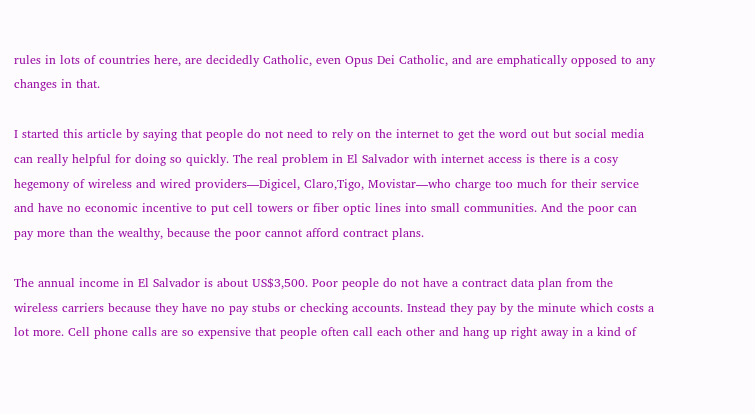rules in lots of countries here, are decidedly Catholic, even Opus Dei Catholic, and are emphatically opposed to any changes in that.

I started this article by saying that people do not need to rely on the internet to get the word out but social media can really helpful for doing so quickly. The real problem in El Salvador with internet access is there is a cosy hegemony of wireless and wired providers—Digicel, Claro,Tigo, Movistar—who charge too much for their service and have no economic incentive to put cell towers or fiber optic lines into small communities. And the poor can pay more than the wealthy, because the poor cannot afford contract plans.

The annual income in El Salvador is about US$3,500. Poor people do not have a contract data plan from the wireless carriers because they have no pay stubs or checking accounts. Instead they pay by the minute which costs a lot more. Cell phone calls are so expensive that people often call each other and hang up right away in a kind of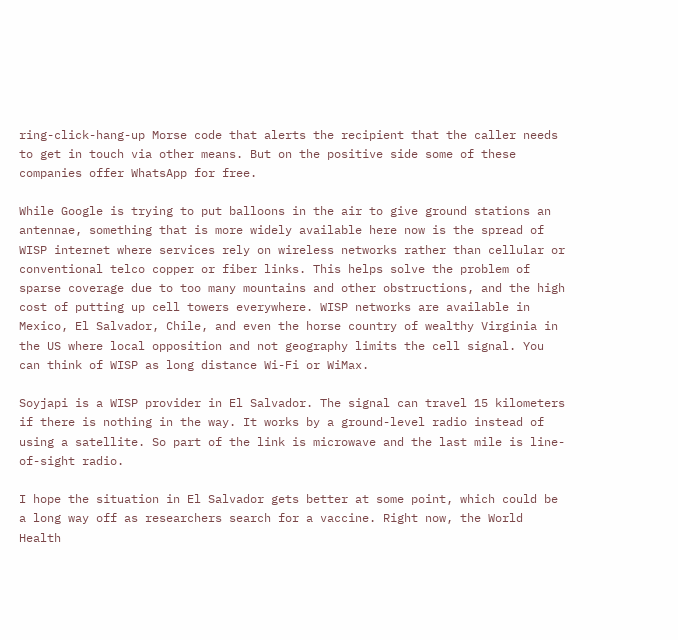ring-click-hang-up Morse code that alerts the recipient that the caller needs to get in touch via other means. But on the positive side some of these companies offer WhatsApp for free.

While Google is trying to put balloons in the air to give ground stations an antennae, something that is more widely available here now is the spread of WISP internet where services rely on wireless networks rather than cellular or conventional telco copper or fiber links. This helps solve the problem of sparse coverage due to too many mountains and other obstructions, and the high cost of putting up cell towers everywhere. WISP networks are available in Mexico, El Salvador, Chile, and even the horse country of wealthy Virginia in the US where local opposition and not geography limits the cell signal. You can think of WISP as long distance Wi-Fi or WiMax.

Soyjapi is a WISP provider in El Salvador. The signal can travel 15 kilometers if there is nothing in the way. It works by a ground-level radio instead of using a satellite. So part of the link is microwave and the last mile is line-of-sight radio.

I hope the situation in El Salvador gets better at some point, which could be a long way off as researchers search for a vaccine. Right now, the World Health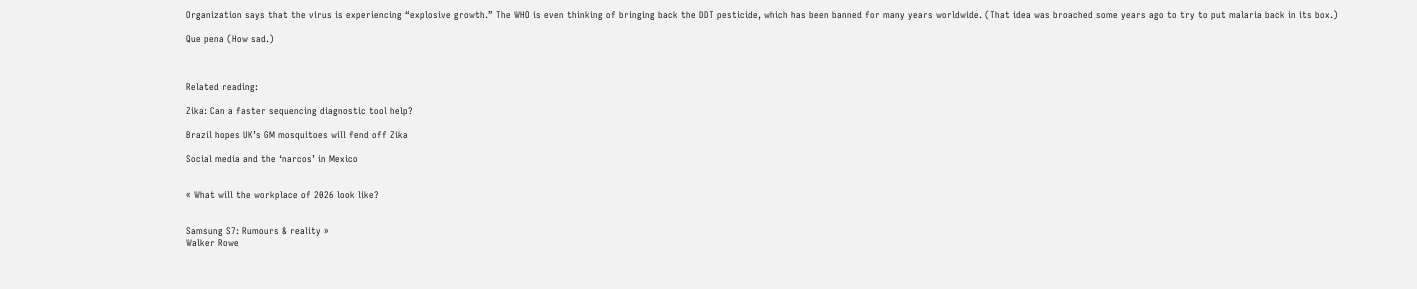Organization says that the virus is experiencing “explosive growth.” The WHO is even thinking of bringing back the DDT pesticide, which has been banned for many years worldwide. (That idea was broached some years ago to try to put malaria back in its box.)

Que pena (How sad.)



Related reading:

Zika: Can a faster sequencing diagnostic tool help?

Brazil hopes UK’s GM mosquitoes will fend off Zika

Social media and the ‘narcos’ in Mexico


« What will the workplace of 2026 look like?


Samsung S7: Rumours & reality »
Walker Rowe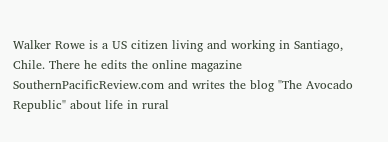Walker Rowe is a US citizen living and working in Santiago, Chile. There he edits the online magazine SouthernPacificReview.com and writes the blog "The Avocado Republic" about life in rural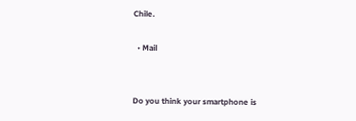Chile.

  • Mail


Do you think your smartphone is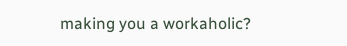making you a workaholic?